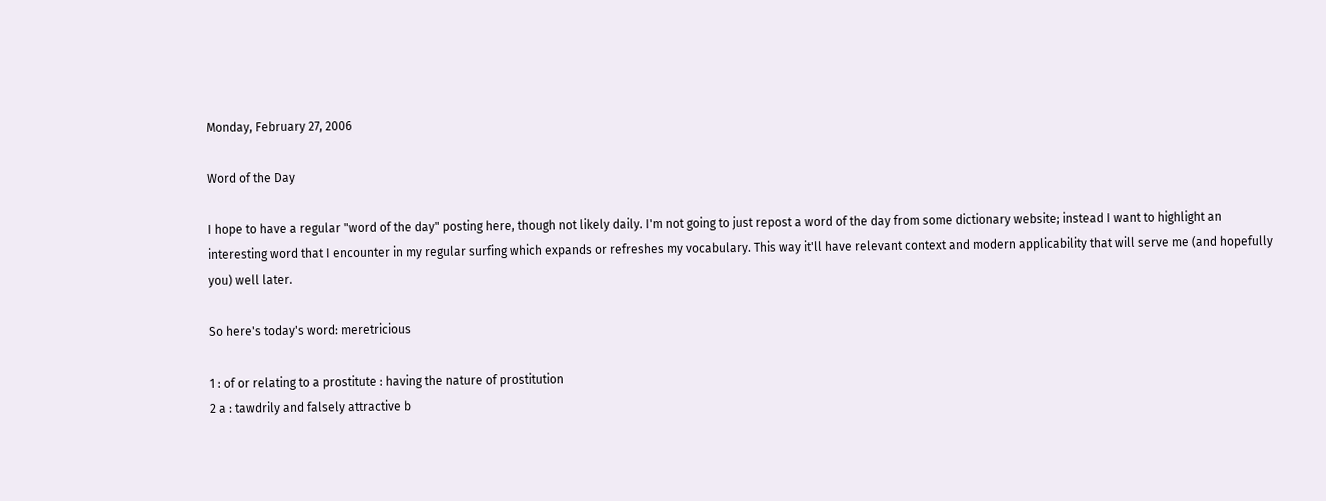Monday, February 27, 2006

Word of the Day

I hope to have a regular "word of the day" posting here, though not likely daily. I'm not going to just repost a word of the day from some dictionary website; instead I want to highlight an interesting word that I encounter in my regular surfing which expands or refreshes my vocabulary. This way it'll have relevant context and modern applicability that will serve me (and hopefully you) well later.

So here's today's word: meretricious

1 : of or relating to a prostitute : having the nature of prostitution
2 a : tawdrily and falsely attractive b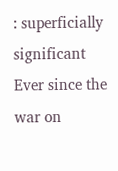: superficially significant
Ever since the war on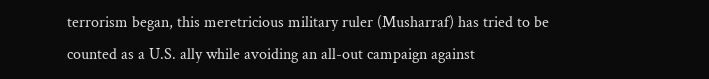terrorism began, this meretricious military ruler (Musharraf) has tried to be counted as a U.S. ally while avoiding an all-out campaign against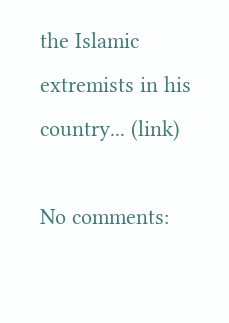the Islamic extremists in his country... (link)

No comments: